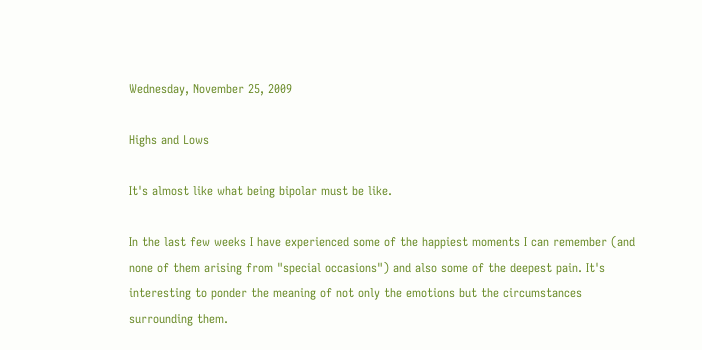Wednesday, November 25, 2009

Highs and Lows

It's almost like what being bipolar must be like.

In the last few weeks I have experienced some of the happiest moments I can remember (and none of them arising from "special occasions") and also some of the deepest pain. It's interesting to ponder the meaning of not only the emotions but the circumstances surrounding them.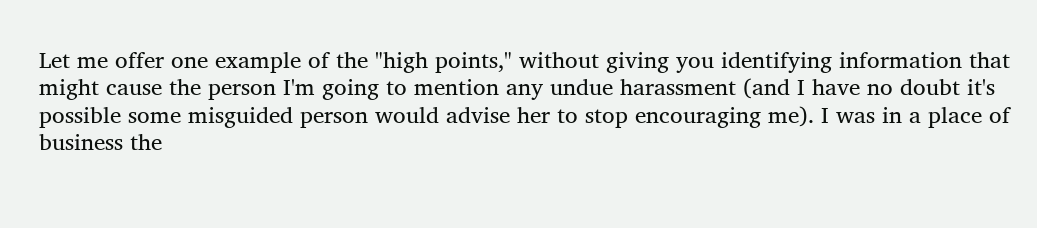Let me offer one example of the "high points," without giving you identifying information that might cause the person I'm going to mention any undue harassment (and I have no doubt it's possible some misguided person would advise her to stop encouraging me). I was in a place of business the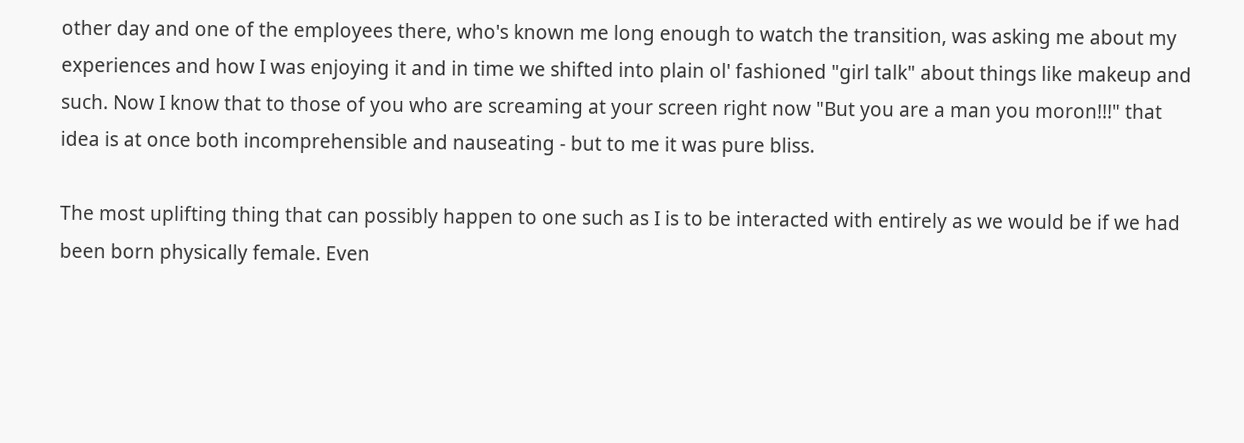other day and one of the employees there, who's known me long enough to watch the transition, was asking me about my experiences and how I was enjoying it and in time we shifted into plain ol' fashioned "girl talk" about things like makeup and such. Now I know that to those of you who are screaming at your screen right now "But you are a man you moron!!!" that idea is at once both incomprehensible and nauseating - but to me it was pure bliss.

The most uplifting thing that can possibly happen to one such as I is to be interacted with entirely as we would be if we had been born physically female. Even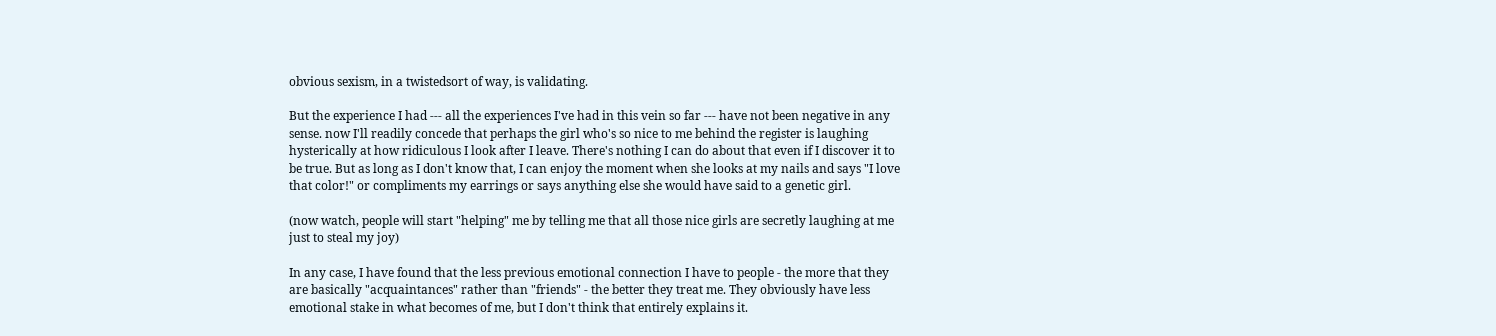obvious sexism, in a twistedsort of way, is validating.

But the experience I had --- all the experiences I've had in this vein so far --- have not been negative in any sense. now I'll readily concede that perhaps the girl who's so nice to me behind the register is laughing hysterically at how ridiculous I look after I leave. There's nothing I can do about that even if I discover it to be true. But as long as I don't know that, I can enjoy the moment when she looks at my nails and says "I love that color!" or compliments my earrings or says anything else she would have said to a genetic girl.

(now watch, people will start "helping" me by telling me that all those nice girls are secretly laughing at me just to steal my joy)

In any case, I have found that the less previous emotional connection I have to people - the more that they are basically "acquaintances" rather than "friends" - the better they treat me. They obviously have less emotional stake in what becomes of me, but I don't think that entirely explains it.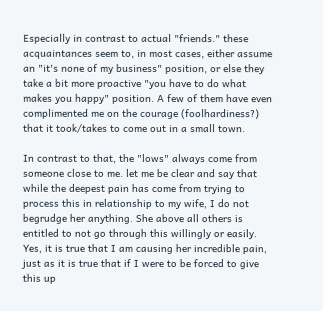Especially in contrast to actual "friends." these acquaintances seem to, in most cases, either assume an "it's none of my business" position, or else they take a bit more proactive "you have to do what makes you happy" position. A few of them have even complimented me on the courage (foolhardiness?) that it took/takes to come out in a small town.

In contrast to that, the "lows" always come from someone close to me. let me be clear and say that while the deepest pain has come from trying to process this in relationship to my wife, I do not begrudge her anything. She above all others is entitled to not go through this willingly or easily. Yes, it is true that I am causing her incredible pain, just as it is true that if I were to be forced to give this up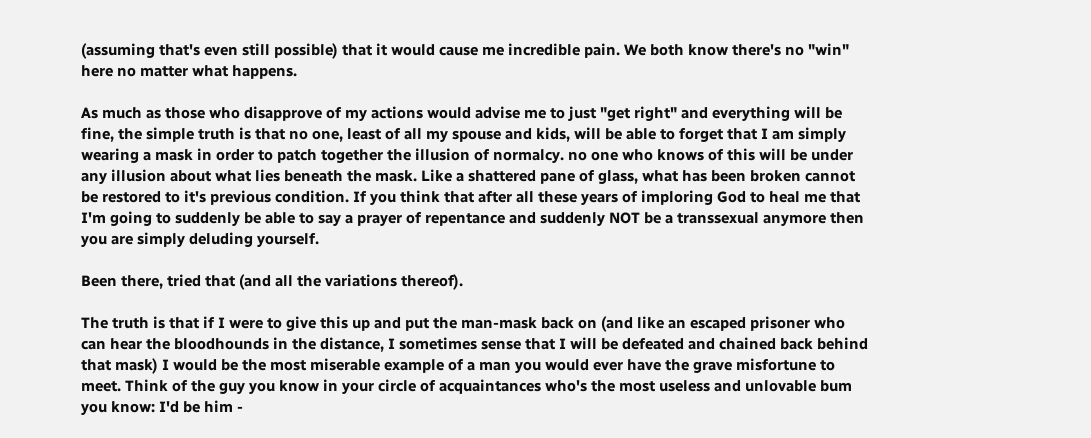(assuming that's even still possible) that it would cause me incredible pain. We both know there's no "win" here no matter what happens.

As much as those who disapprove of my actions would advise me to just "get right" and everything will be fine, the simple truth is that no one, least of all my spouse and kids, will be able to forget that I am simply wearing a mask in order to patch together the illusion of normalcy. no one who knows of this will be under any illusion about what lies beneath the mask. Like a shattered pane of glass, what has been broken cannot be restored to it's previous condition. If you think that after all these years of imploring God to heal me that I'm going to suddenly be able to say a prayer of repentance and suddenly NOT be a transsexual anymore then you are simply deluding yourself.

Been there, tried that (and all the variations thereof).

The truth is that if I were to give this up and put the man-mask back on (and like an escaped prisoner who can hear the bloodhounds in the distance, I sometimes sense that I will be defeated and chained back behind that mask) I would be the most miserable example of a man you would ever have the grave misfortune to meet. Think of the guy you know in your circle of acquaintances who's the most useless and unlovable bum you know: I'd be him -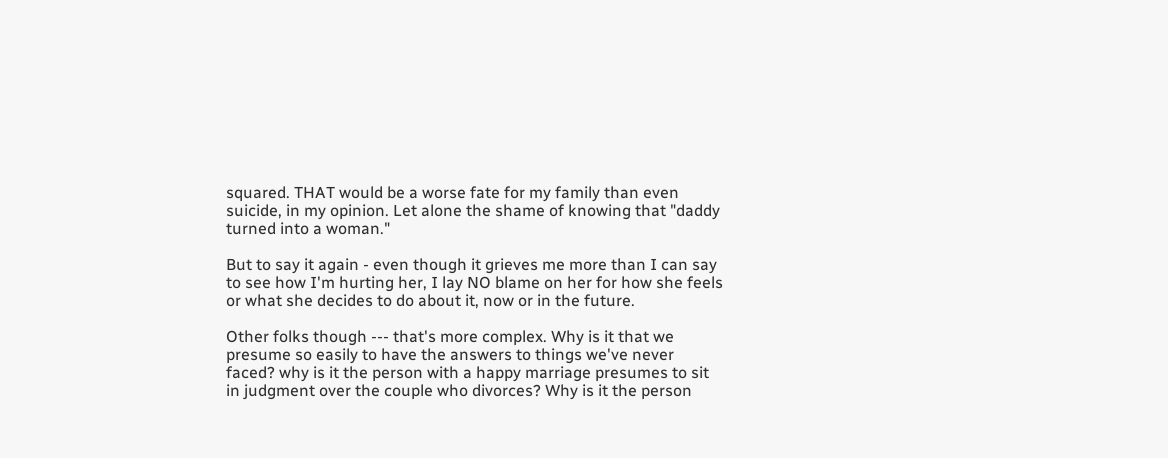squared. THAT would be a worse fate for my family than even suicide, in my opinion. Let alone the shame of knowing that "daddy turned into a woman."

But to say it again - even though it grieves me more than I can say to see how I'm hurting her, I lay NO blame on her for how she feels or what she decides to do about it, now or in the future.

Other folks though --- that's more complex. Why is it that we presume so easily to have the answers to things we've never faced? why is it the person with a happy marriage presumes to sit in judgment over the couple who divorces? Why is it the person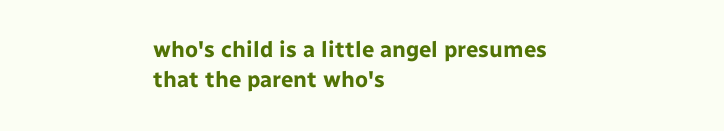who's child is a little angel presumes that the parent who's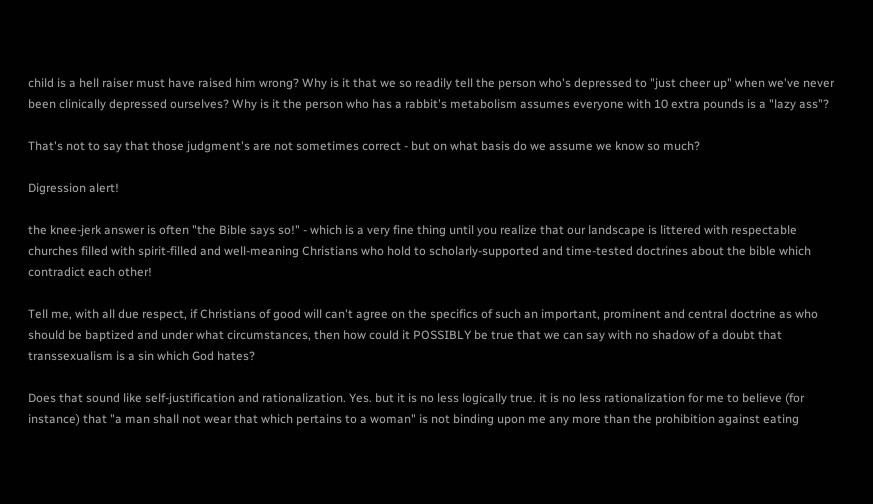child is a hell raiser must have raised him wrong? Why is it that we so readily tell the person who's depressed to "just cheer up" when we've never been clinically depressed ourselves? Why is it the person who has a rabbit's metabolism assumes everyone with 10 extra pounds is a "lazy ass"?

That's not to say that those judgment's are not sometimes correct - but on what basis do we assume we know so much?

Digression alert!

the knee-jerk answer is often "the Bible says so!" - which is a very fine thing until you realize that our landscape is littered with respectable churches filled with spirit-filled and well-meaning Christians who hold to scholarly-supported and time-tested doctrines about the bible which contradict each other!

Tell me, with all due respect, if Christians of good will can't agree on the specifics of such an important, prominent and central doctrine as who should be baptized and under what circumstances, then how could it POSSIBLY be true that we can say with no shadow of a doubt that transsexualism is a sin which God hates?

Does that sound like self-justification and rationalization. Yes. but it is no less logically true. it is no less rationalization for me to believe (for instance) that "a man shall not wear that which pertains to a woman" is not binding upon me any more than the prohibition against eating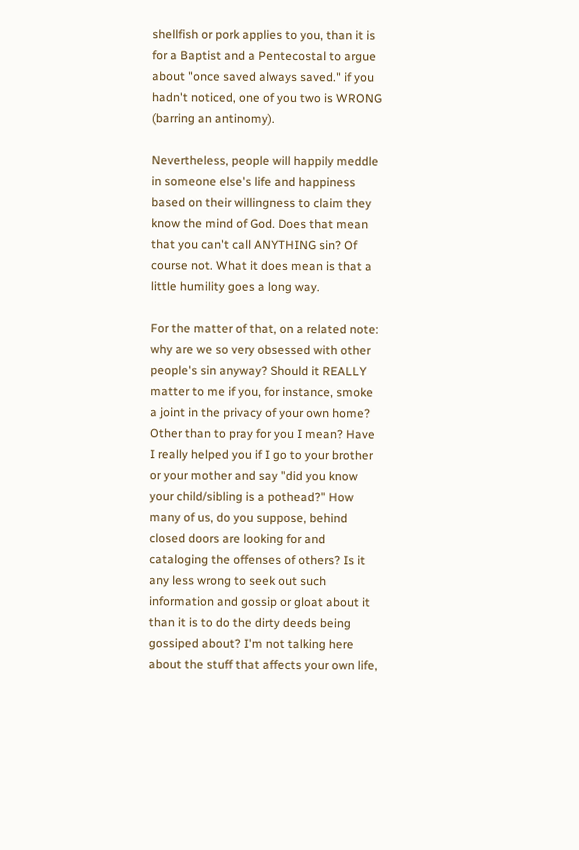shellfish or pork applies to you, than it is for a Baptist and a Pentecostal to argue about "once saved always saved." if you hadn't noticed, one of you two is WRONG (barring an antinomy).

Nevertheless, people will happily meddle in someone else's life and happiness based on their willingness to claim they know the mind of God. Does that mean that you can't call ANYTHING sin? Of course not. What it does mean is that a little humility goes a long way.

For the matter of that, on a related note: why are we so very obsessed with other people's sin anyway? Should it REALLY matter to me if you, for instance, smoke a joint in the privacy of your own home? Other than to pray for you I mean? Have I really helped you if I go to your brother or your mother and say "did you know your child/sibling is a pothead?" How many of us, do you suppose, behind closed doors are looking for and cataloging the offenses of others? Is it any less wrong to seek out such information and gossip or gloat about it than it is to do the dirty deeds being gossiped about? I'm not talking here about the stuff that affects your own life,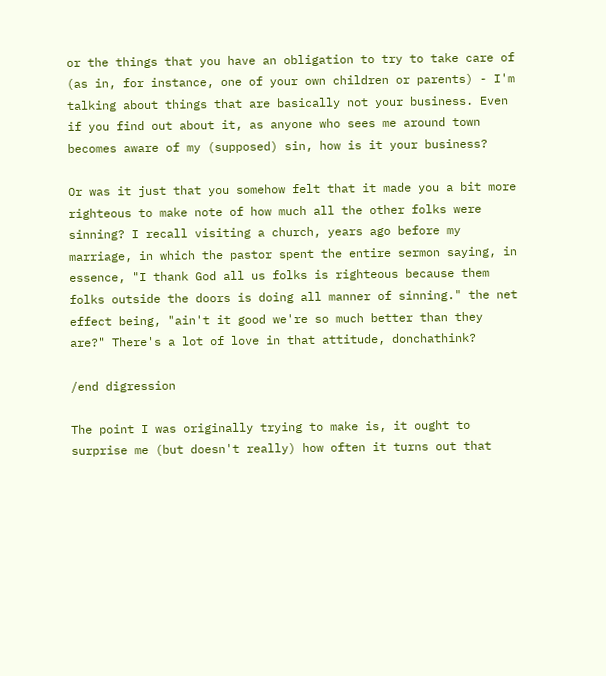or the things that you have an obligation to try to take care of (as in, for instance, one of your own children or parents) - I'm talking about things that are basically not your business. Even if you find out about it, as anyone who sees me around town becomes aware of my (supposed) sin, how is it your business?

Or was it just that you somehow felt that it made you a bit more righteous to make note of how much all the other folks were sinning? I recall visiting a church, years ago before my marriage, in which the pastor spent the entire sermon saying, in essence, "I thank God all us folks is righteous because them folks outside the doors is doing all manner of sinning." the net effect being, "ain't it good we're so much better than they are?" There's a lot of love in that attitude, donchathink?

/end digression

The point I was originally trying to make is, it ought to surprise me (but doesn't really) how often it turns out that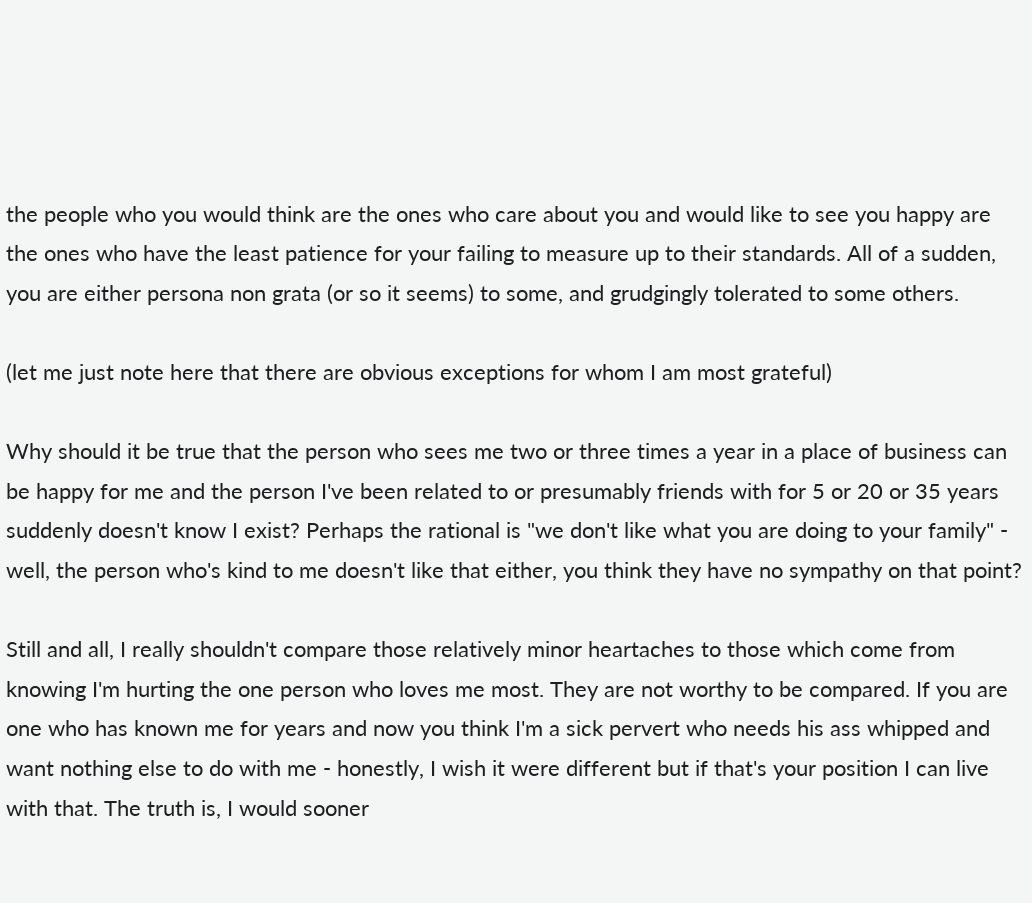the people who you would think are the ones who care about you and would like to see you happy are the ones who have the least patience for your failing to measure up to their standards. All of a sudden, you are either persona non grata (or so it seems) to some, and grudgingly tolerated to some others.

(let me just note here that there are obvious exceptions for whom I am most grateful)

Why should it be true that the person who sees me two or three times a year in a place of business can be happy for me and the person I've been related to or presumably friends with for 5 or 20 or 35 years suddenly doesn't know I exist? Perhaps the rational is "we don't like what you are doing to your family" - well, the person who's kind to me doesn't like that either, you think they have no sympathy on that point?

Still and all, I really shouldn't compare those relatively minor heartaches to those which come from knowing I'm hurting the one person who loves me most. They are not worthy to be compared. If you are one who has known me for years and now you think I'm a sick pervert who needs his ass whipped and want nothing else to do with me - honestly, I wish it were different but if that's your position I can live with that. The truth is, I would sooner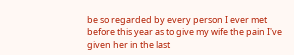be so regarded by every person I ever met before this year as to give my wife the pain I've given her in the last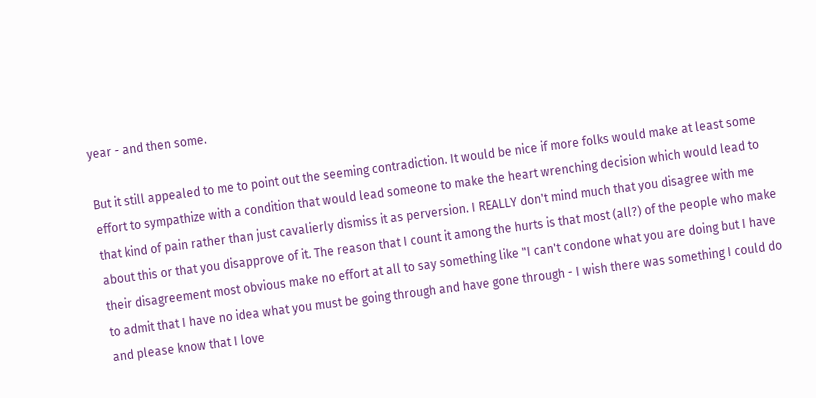year - and then some.

But it still appealed to me to point out the seeming contradiction. It would be nice if more folks would make at least some effort to sympathize with a condition that would lead someone to make the heart wrenching decision which would lead to that kind of pain rather than just cavalierly dismiss it as perversion. I REALLY don't mind much that you disagree with me about this or that you disapprove of it. The reason that I count it among the hurts is that most (all?) of the people who make their disagreement most obvious make no effort at all to say something like "I can't condone what you are doing but I have to admit that I have no idea what you must be going through and have gone through - I wish there was something I could do and please know that I love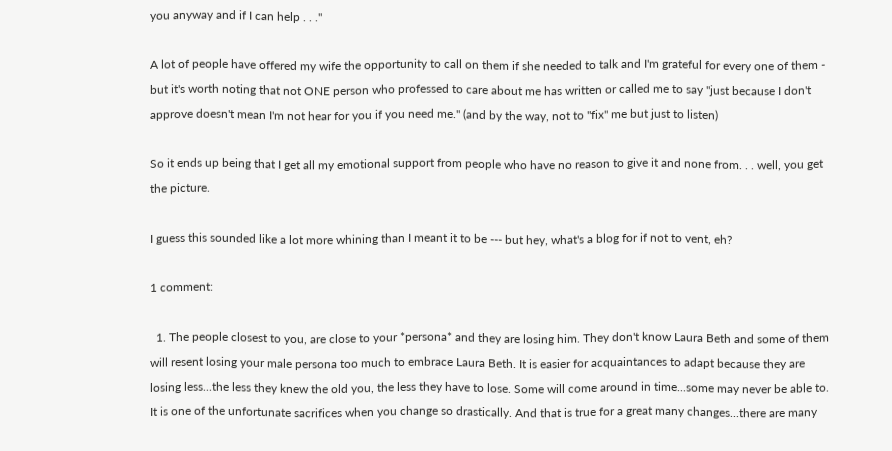you anyway and if I can help . . ."

A lot of people have offered my wife the opportunity to call on them if she needed to talk and I'm grateful for every one of them - but it's worth noting that not ONE person who professed to care about me has written or called me to say "just because I don't approve doesn't mean I'm not hear for you if you need me." (and by the way, not to "fix" me but just to listen)

So it ends up being that I get all my emotional support from people who have no reason to give it and none from. . . well, you get the picture.

I guess this sounded like a lot more whining than I meant it to be --- but hey, what's a blog for if not to vent, eh?

1 comment:

  1. The people closest to you, are close to your *persona* and they are losing him. They don't know Laura Beth and some of them will resent losing your male persona too much to embrace Laura Beth. It is easier for acquaintances to adapt because they are losing less...the less they knew the old you, the less they have to lose. Some will come around in time...some may never be able to. It is one of the unfortunate sacrifices when you change so drastically. And that is true for a great many changes...there are many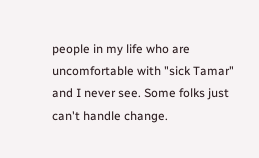people in my life who are uncomfortable with "sick Tamar" and I never see. Some folks just can't handle change.